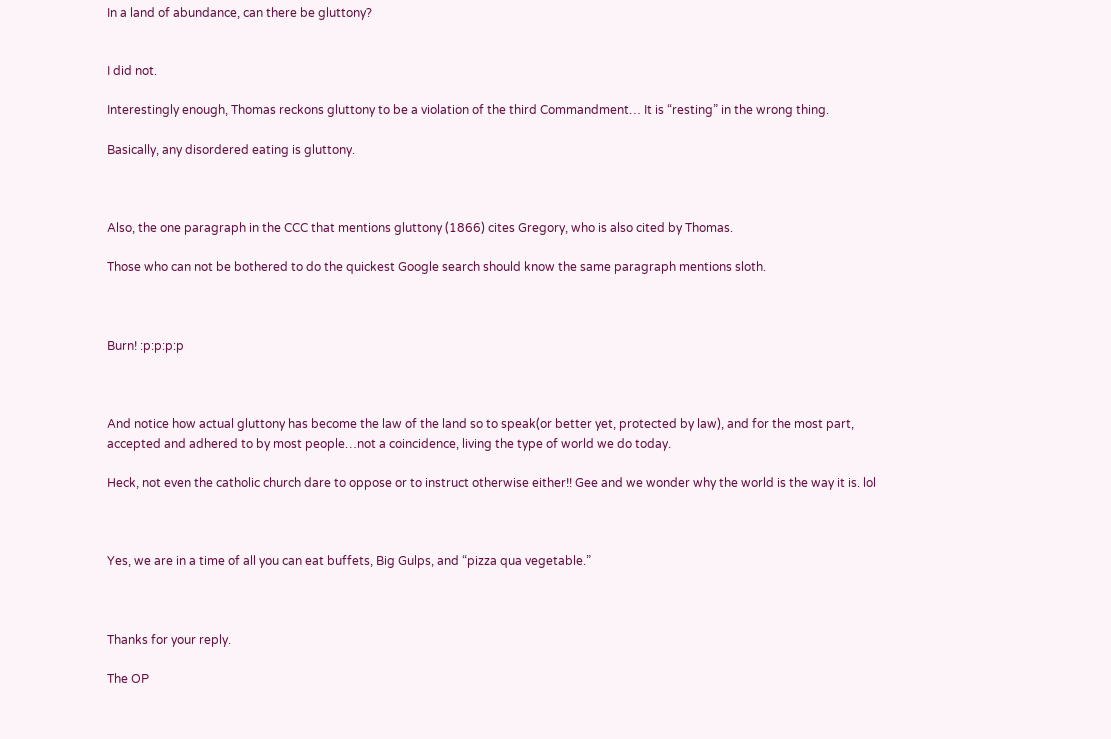In a land of abundance, can there be gluttony?


I did not.

Interestingly enough, Thomas reckons gluttony to be a violation of the third Commandment… It is “resting” in the wrong thing.

Basically, any disordered eating is gluttony.



Also, the one paragraph in the CCC that mentions gluttony (1866) cites Gregory, who is also cited by Thomas.

Those who can not be bothered to do the quickest Google search should know the same paragraph mentions sloth.



Burn! :p:p:p:p



And notice how actual gluttony has become the law of the land so to speak(or better yet, protected by law), and for the most part, accepted and adhered to by most people…not a coincidence, living the type of world we do today.

Heck, not even the catholic church dare to oppose or to instruct otherwise either!! Gee and we wonder why the world is the way it is. lol



Yes, we are in a time of all you can eat buffets, Big Gulps, and “pizza qua vegetable.”



Thanks for your reply.

The OP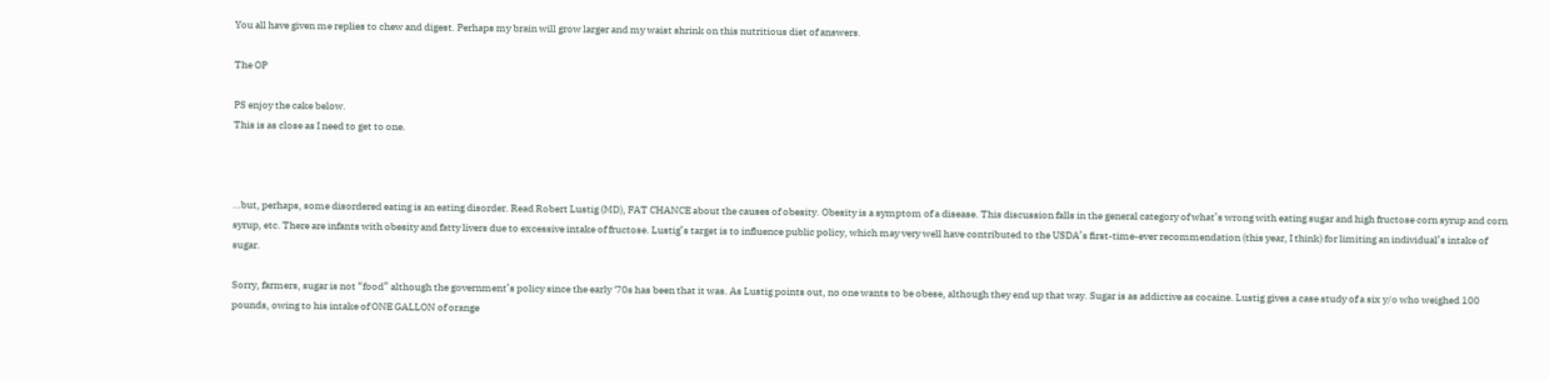You all have given me replies to chew and digest. Perhaps my brain will grow larger and my waist shrink on this nutritious diet of answers.

The OP

PS enjoy the cake below.
This is as close as I need to get to one.



…but, perhaps, some disordered eating is an eating disorder. Read Robert Lustig (MD), FAT CHANCE about the causes of obesity. Obesity is a symptom of a disease. This discussion falls in the general category of what’s wrong with eating sugar and high fructose corn syrup and corn syrup, etc. There are infants with obesity and fatty livers due to excessive intake of fructose. Lustig’s target is to influence public policy, which may very well have contributed to the USDA’s first-time-ever recommendation (this year, I think) for limiting an individual’s intake of sugar.

Sorry, farmers, sugar is not “food” although the government’s policy since the early '70s has been that it was. As Lustig points out, no one wants to be obese, although they end up that way. Sugar is as addictive as cocaine. Lustig gives a case study of a six y/o who weighed 100 pounds, owing to his intake of ONE GALLON of orange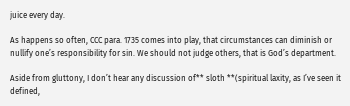juice every day.

As happens so often, CCC para. 1735 comes into play, that circumstances can diminish or nullify one’s responsibility for sin. We should not judge others, that is God’s department.

Aside from gluttony, I don’t hear any discussion of** sloth **(spiritual laxity, as I’ve seen it defined,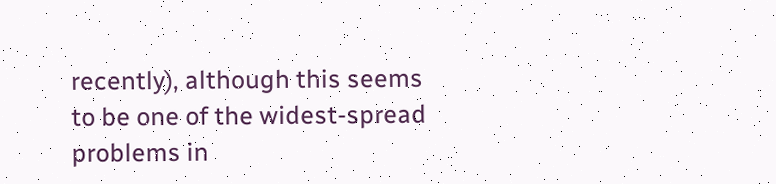recently), although this seems to be one of the widest-spread problems in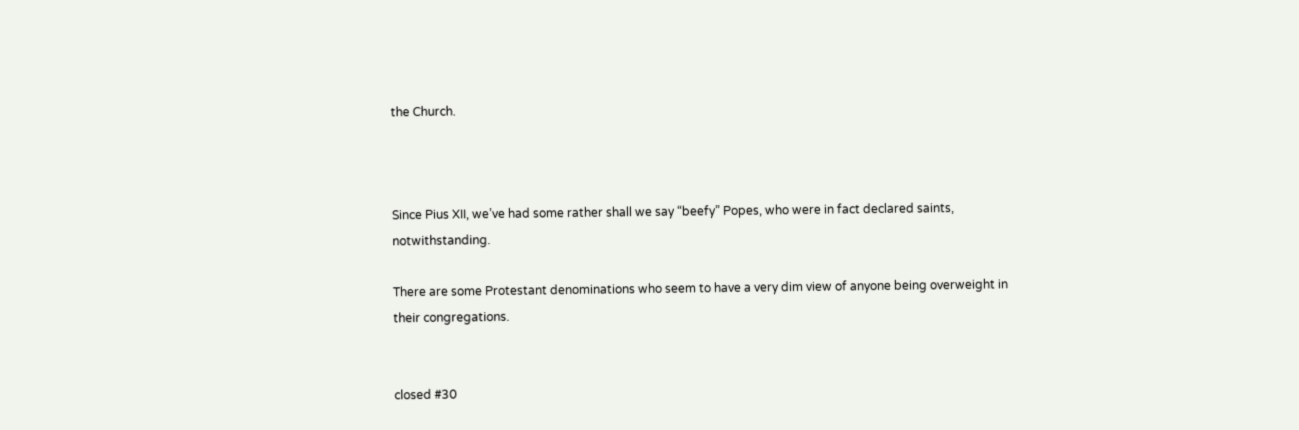the Church.



Since Pius XII, we’ve had some rather shall we say “beefy” Popes, who were in fact declared saints, notwithstanding.

There are some Protestant denominations who seem to have a very dim view of anyone being overweight in their congregations.


closed #30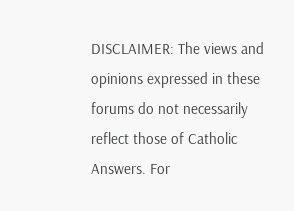DISCLAIMER: The views and opinions expressed in these forums do not necessarily reflect those of Catholic Answers. For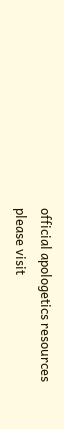official apologetics resources please visit